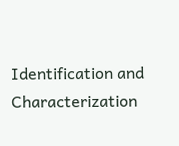Identification and Characterization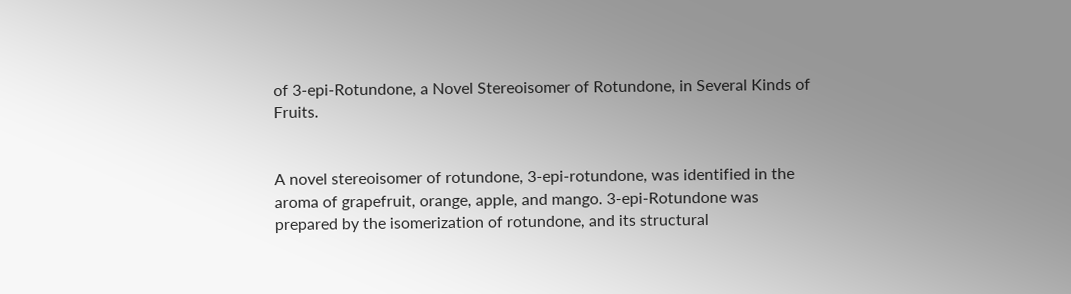of 3-epi-Rotundone, a Novel Stereoisomer of Rotundone, in Several Kinds of Fruits.


A novel stereoisomer of rotundone, 3-epi-rotundone, was identified in the aroma of grapefruit, orange, apple, and mango. 3-epi-Rotundone was prepared by the isomerization of rotundone, and its structural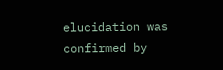elucidation was confirmed by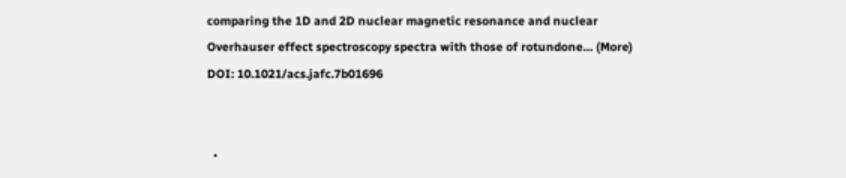comparing the 1D and 2D nuclear magnetic resonance and nuclear Overhauser effect spectroscopy spectra with those of rotundone… (More)
DOI: 10.1021/acs.jafc.7b01696


  •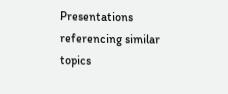Presentations referencing similar topics